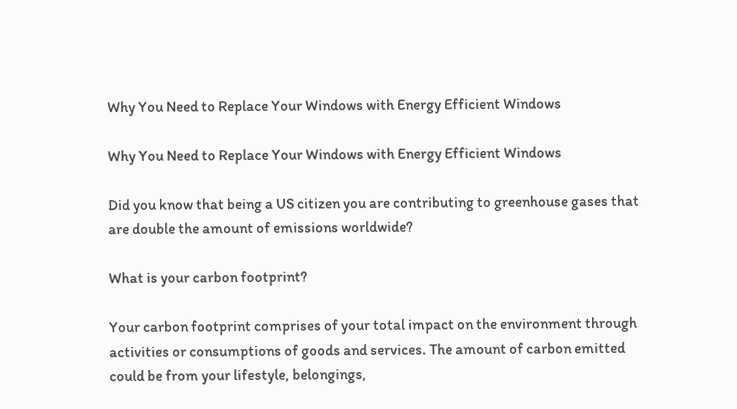Why You Need to Replace Your Windows with Energy Efficient Windows

Why You Need to Replace Your Windows with Energy Efficient Windows

Did you know that being a US citizen you are contributing to greenhouse gases that are double the amount of emissions worldwide?

What is your carbon footprint?

Your carbon footprint comprises of your total impact on the environment through activities or consumptions of goods and services. The amount of carbon emitted could be from your lifestyle, belongings,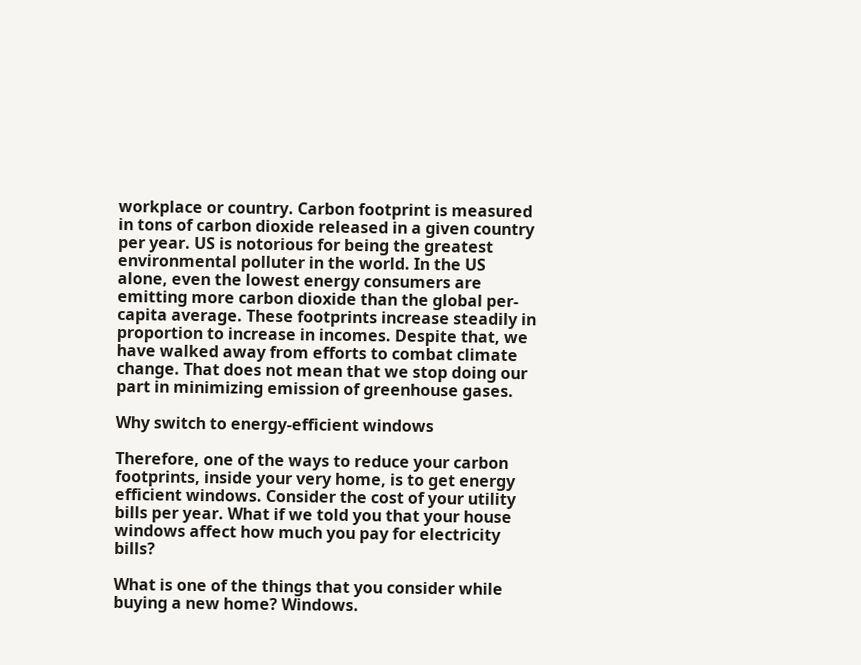workplace or country. Carbon footprint is measured in tons of carbon dioxide released in a given country per year. US is notorious for being the greatest environmental polluter in the world. In the US alone, even the lowest energy consumers are emitting more carbon dioxide than the global per-capita average. These footprints increase steadily in proportion to increase in incomes. Despite that, we have walked away from efforts to combat climate change. That does not mean that we stop doing our part in minimizing emission of greenhouse gases.

Why switch to energy-efficient windows

Therefore, one of the ways to reduce your carbon footprints, inside your very home, is to get energy efficient windows. Consider the cost of your utility bills per year. What if we told you that your house windows affect how much you pay for electricity bills?

What is one of the things that you consider while buying a new home? Windows.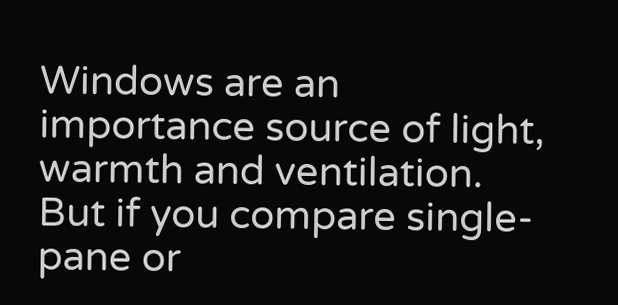Windows are an importance source of light, warmth and ventilation. But if you compare single-pane or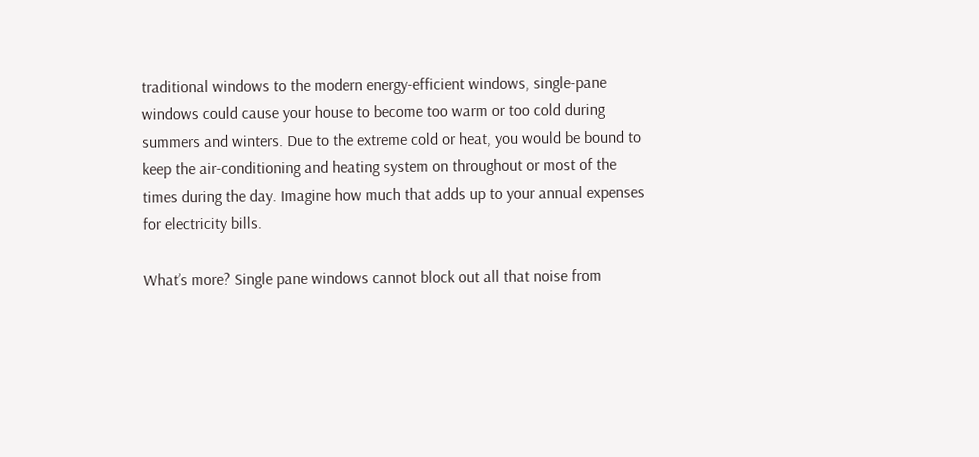traditional windows to the modern energy-efficient windows, single-pane windows could cause your house to become too warm or too cold during summers and winters. Due to the extreme cold or heat, you would be bound to keep the air-conditioning and heating system on throughout or most of the times during the day. Imagine how much that adds up to your annual expenses for electricity bills.

What’s more? Single pane windows cannot block out all that noise from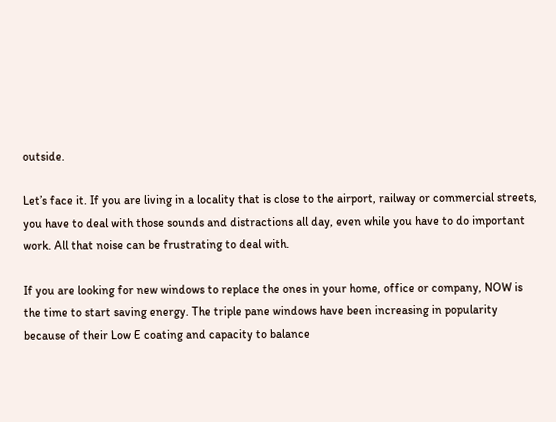outside.

Let’s face it. If you are living in a locality that is close to the airport, railway or commercial streets, you have to deal with those sounds and distractions all day, even while you have to do important work. All that noise can be frustrating to deal with.

If you are looking for new windows to replace the ones in your home, office or company, NOW is the time to start saving energy. The triple pane windows have been increasing in popularity because of their Low E coating and capacity to balance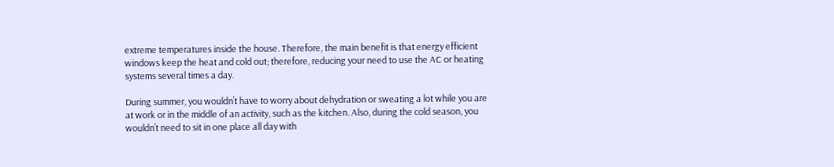extreme temperatures inside the house. Therefore, the main benefit is that energy efficient windows keep the heat and cold out; therefore, reducing your need to use the AC or heating systems several times a day.

During summer, you wouldn’t have to worry about dehydration or sweating a lot while you are at work or in the middle of an activity, such as the kitchen. Also, during the cold season, you wouldn’t need to sit in one place all day with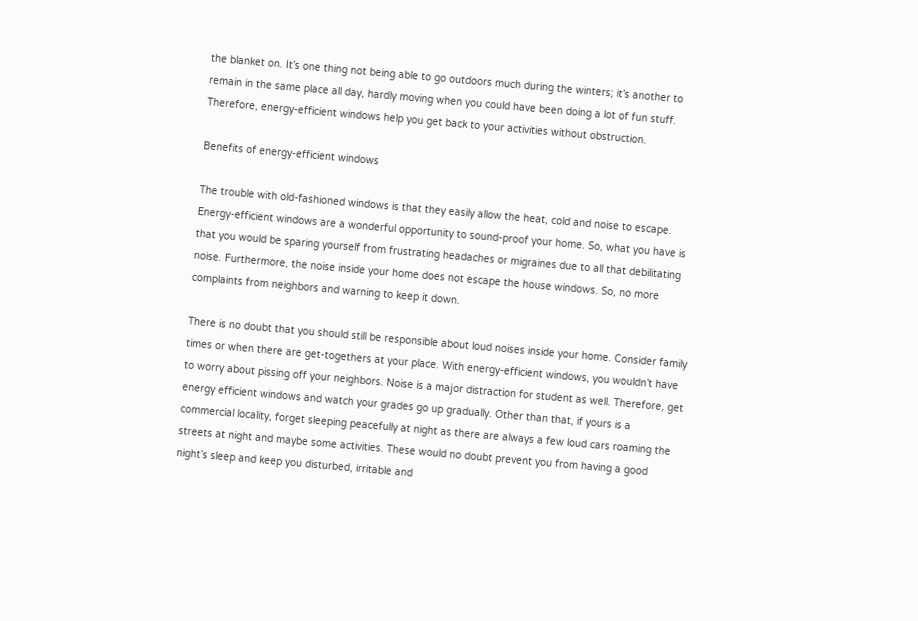the blanket on. It’s one thing not being able to go outdoors much during the winters; it’s another to remain in the same place all day, hardly moving when you could have been doing a lot of fun stuff. Therefore, energy-efficient windows help you get back to your activities without obstruction.

Benefits of energy-efficient windows

The trouble with old-fashioned windows is that they easily allow the heat, cold and noise to escape. Energy-efficient windows are a wonderful opportunity to sound-proof your home. So, what you have is that you would be sparing yourself from frustrating headaches or migraines due to all that debilitating noise. Furthermore, the noise inside your home does not escape the house windows. So, no more complaints from neighbors and warning to keep it down.

There is no doubt that you should still be responsible about loud noises inside your home. Consider family times or when there are get-togethers at your place. With energy-efficient windows, you wouldn’t have to worry about pissing off your neighbors. Noise is a major distraction for student as well. Therefore, get energy efficient windows and watch your grades go up gradually. Other than that, if yours is a commercial locality, forget sleeping peacefully at night as there are always a few loud cars roaming the streets at night and maybe some activities. These would no doubt prevent you from having a good night’s sleep and keep you disturbed, irritable and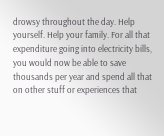drowsy throughout the day. Help yourself. Help your family. For all that expenditure going into electricity bills, you would now be able to save thousands per year and spend all that on other stuff or experiences that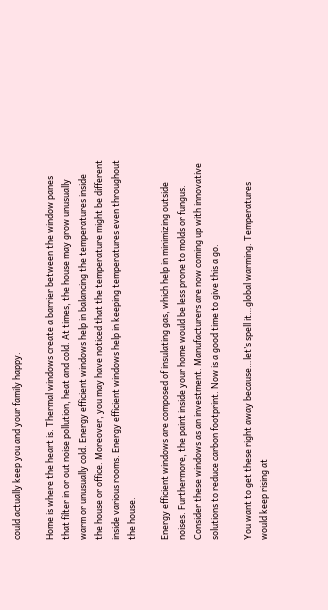could actually keep you and your family happy.

Home is where the heart is. Thermal windows create a barrier between the window panes that filter in or out noise pollution, heat and cold. At times, the house may grow unusually warm or unusually cold. Energy efficient windows help in balancing the temperatures inside the house or office. Moreover, you may have noticed that the temperature might be different inside various rooms. Energy efficient windows help in keeping temperatures even throughout the house.

Energy efficient windows are composed of insulating gas, which help in minimizing outside noises. Furthermore, the paint inside your home would be less prone to molds or fungus. Consider these windows as an investment. Manufacturers are now coming up with innovative solutions to reduce carbon footprint. Now is a good time to give this a go.

You want to get these right away because…let’s spell it…global warming. Temperatures would keep rising at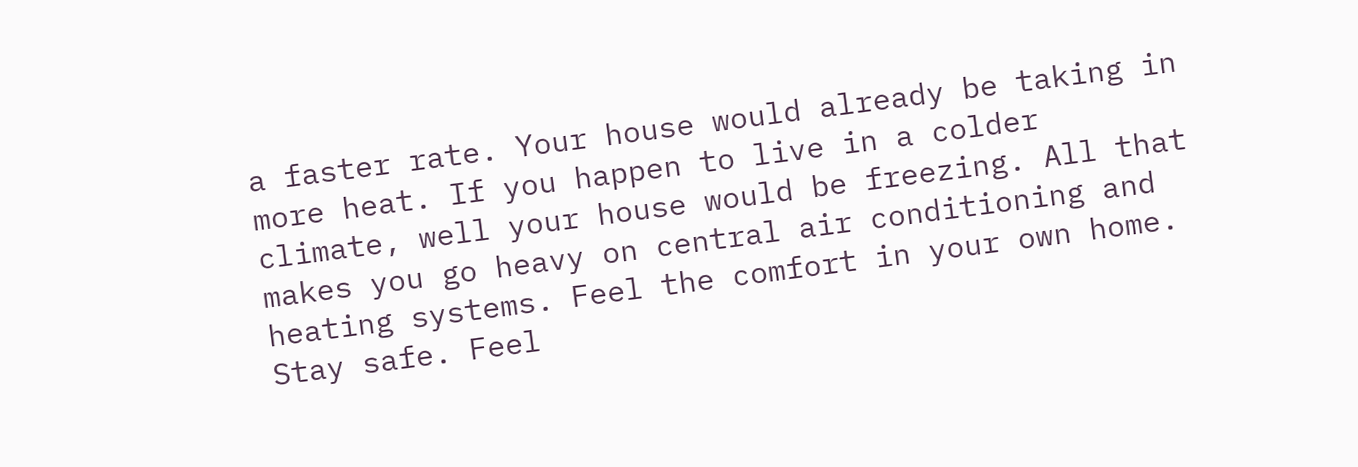a faster rate. Your house would already be taking in more heat. If you happen to live in a colder climate, well your house would be freezing. All that makes you go heavy on central air conditioning and heating systems. Feel the comfort in your own home. Stay safe. Feel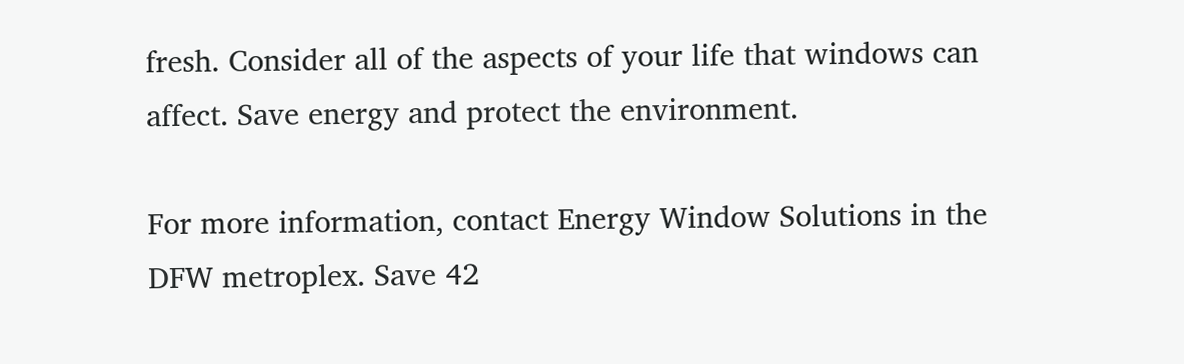fresh. Consider all of the aspects of your life that windows can affect. Save energy and protect the environment.

For more information, contact Energy Window Solutions in the DFW metroplex. Save 42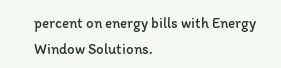percent on energy bills with Energy Window Solutions.